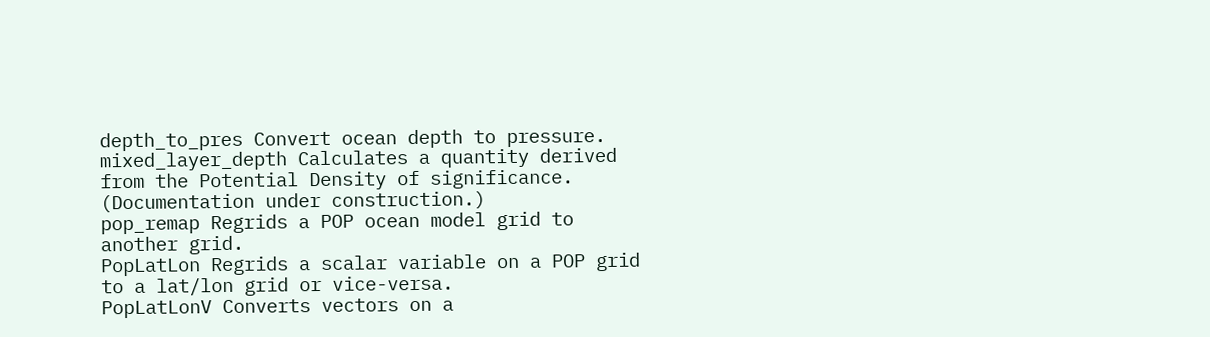depth_to_pres Convert ocean depth to pressure.
mixed_layer_depth Calculates a quantity derived from the Potential Density of significance. (Documentation under construction.)
pop_remap Regrids a POP ocean model grid to another grid.
PopLatLon Regrids a scalar variable on a POP grid to a lat/lon grid or vice-versa.
PopLatLonV Converts vectors on a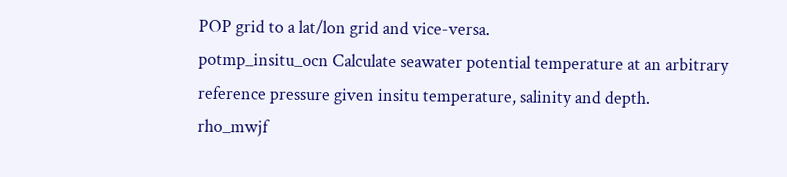POP grid to a lat/lon grid and vice-versa.
potmp_insitu_ocn Calculate seawater potential temperature at an arbitrary reference pressure given insitu temperature, salinity and depth.
rho_mwjf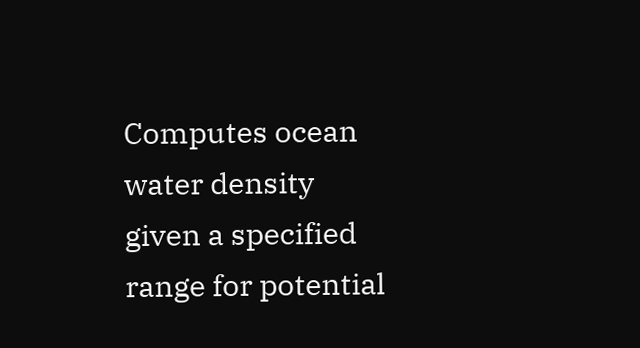Computes ocean water density given a specified range for potential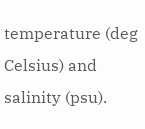temperature (deg Celsius) and salinity (psu).